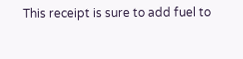This receipt is sure to add fuel to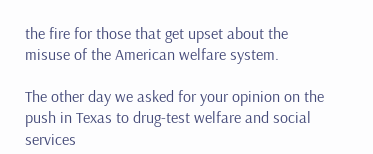the fire for those that get upset about the misuse of the American welfare system.

The other day we asked for your opinion on the push in Texas to drug-test welfare and social services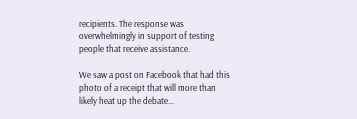recipients. The response was overwhelmingly in support of testing people that receive assistance.

We saw a post on Facebook that had this photo of a receipt that will more than likely heat up the debate...